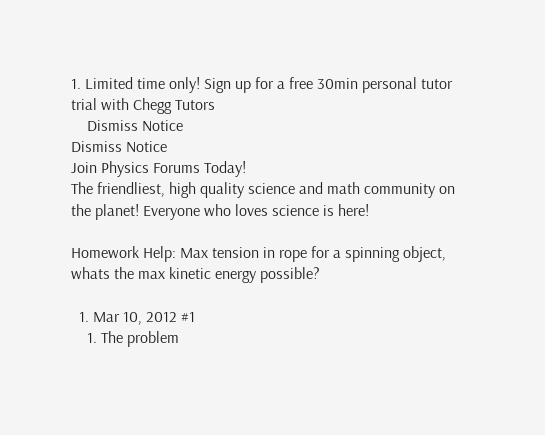1. Limited time only! Sign up for a free 30min personal tutor trial with Chegg Tutors
    Dismiss Notice
Dismiss Notice
Join Physics Forums Today!
The friendliest, high quality science and math community on the planet! Everyone who loves science is here!

Homework Help: Max tension in rope for a spinning object, whats the max kinetic energy possible?

  1. Mar 10, 2012 #1
    1. The problem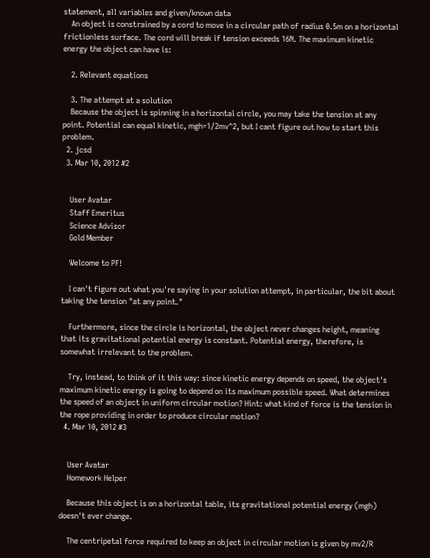statement, all variables and given/known data
    An object is constrained by a cord to move in a circular path of radius 0.5m on a horizontal frictionless surface. The cord will break if tension exceeds 16N. The maximum kinetic energy the object can have is:

    2. Relevant equations

    3. The attempt at a solution
    Because the object is spinning in a horizontal circle, you may take the tension at any point. Potential can equal kinetic, mgh=1/2mv^2, but I cant figure out how to start this problem.
  2. jcsd
  3. Mar 10, 2012 #2


    User Avatar
    Staff Emeritus
    Science Advisor
    Gold Member

    Welcome to PF!

    I can't figure out what you're saying in your solution attempt, in particular, the bit about taking the tension "at any point."

    Furthermore, since the circle is horizontal, the object never changes height, meaning that its gravitational potential energy is constant. Potential energy, therefore, is somewhat irrelevant to the problem.

    Try, instead, to think of it this way: since kinetic energy depends on speed, the object's maximum kinetic energy is going to depend on its maximum possible speed. What determines the speed of an object in uniform circular motion? Hint: what kind of force is the tension in the rope providing in order to produce circular motion?
  4. Mar 10, 2012 #3


    User Avatar
    Homework Helper

    Because this object is on a horizontal table, its gravitational potential energy (mgh) doesn't ever change.

    The centripetal force required to keep an object in circular motion is given by mv2/R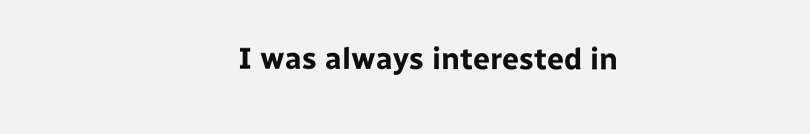I was always interested in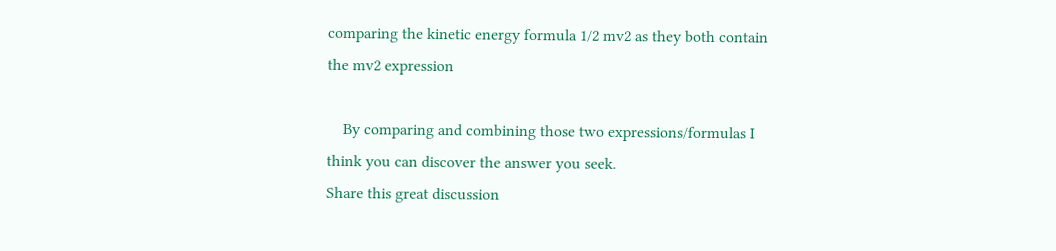comparing the kinetic energy formula 1/2 mv2 as they both contain the mv2 expression

    By comparing and combining those two expressions/formulas I think you can discover the answer you seek.
Share this great discussion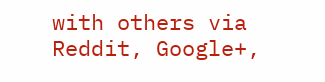with others via Reddit, Google+,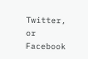Twitter, or Facebook